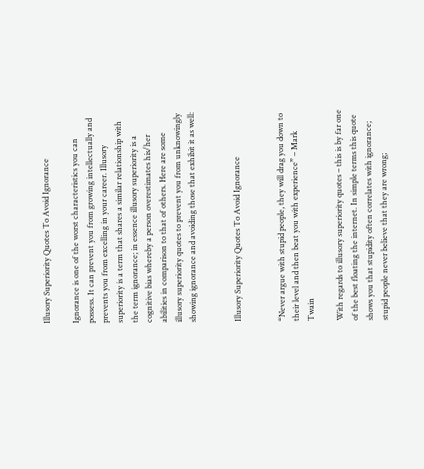Illusory Superiority Quotes To Avoid Ignorance

Ignorance is one of the worst characteristics you can possess. It can prevent you from growing intellectually and prevents you from excelling in your career. Illusory superiority is a term that shares a similar relationship with the term ignorance; in essence illusory superiority is a cognitive bias whereby a person overestimates his/her abilities in comparison to that of others. Here are some illusory superiority quotes to prevent you from unknowingly showing ignorance and avoiding those that exhibit it as well:


Illusory Superiority Quotes To Avoid Ignorance


“Never argue with stupid people, they will drag you down to their level and then beat you with experience” – Mark Twain

With regards to illusory superiority quotes – this is by far one of the best floating the internet. In simple terms this quote shows you that stupidity often correlates with ignorance; stupid people never believe that they are wrong;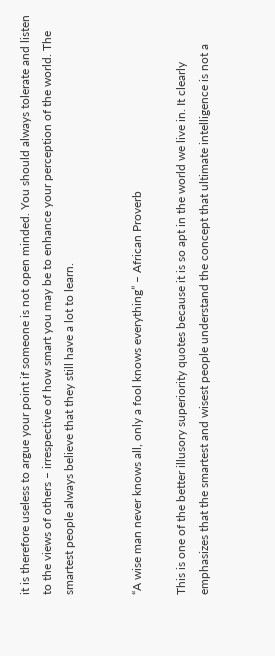it is therefore useless to argue your point if someone is not open minded. You should always tolerate and listen to the views of others – irrespective of how smart you may be to enhance your perception of the world. The smartest people always believe that they still have a lot to learn.


“A wise man never knows all, only a fool knows everything” – African Proverb

This is one of the better illusory superiority quotes because it is so apt in the world we live in. It clearly emphasizes that the smartest and wisest people understand the concept that ultimate intelligence is not a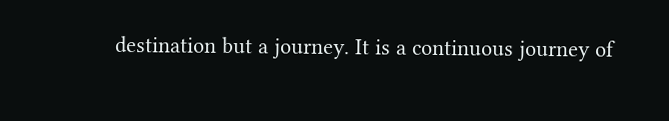destination but a journey. It is a continuous journey of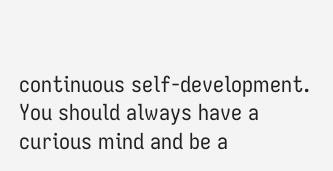continuous self-development. You should always have a curious mind and be a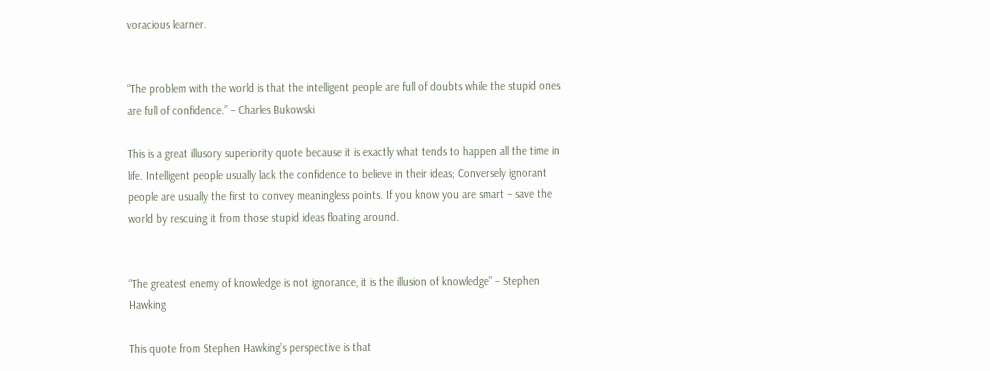voracious learner.


“The problem with the world is that the intelligent people are full of doubts while the stupid ones are full of confidence.” – Charles Bukowski

This is a great illusory superiority quote because it is exactly what tends to happen all the time in life. Intelligent people usually lack the confidence to believe in their ideas; Conversely ignorant people are usually the first to convey meaningless points. If you know you are smart – save the world by rescuing it from those stupid ideas floating around.


“The greatest enemy of knowledge is not ignorance, it is the illusion of knowledge” – Stephen Hawking

This quote from Stephen Hawking’s perspective is that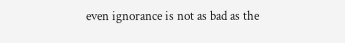even ignorance is not as bad as the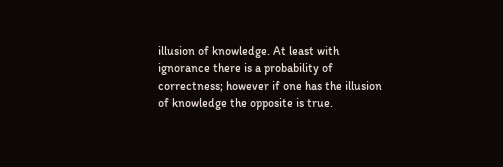illusion of knowledge. At least with ignorance there is a probability of correctness; however if one has the illusion of knowledge the opposite is true.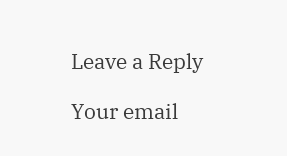Leave a Reply

Your email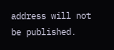address will not be published.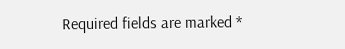Required fields are marked *